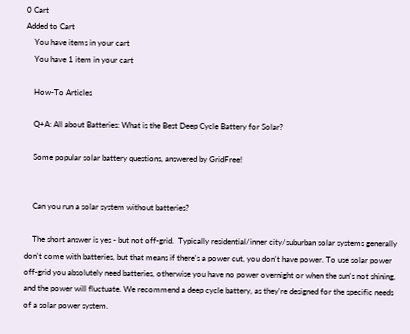0 Cart
Added to Cart
    You have items in your cart
    You have 1 item in your cart

    How-To Articles

    Q+A: All about Batteries: What is the Best Deep Cycle Battery for Solar?

    Some popular solar battery questions, answered by GridFree!


    Can you run a solar system without batteries?

    The short answer is yes - but not off-grid.  Typically residential/inner city/suburban solar systems generally don't come with batteries, but that means if there's a power cut, you don't have power. To use solar power off-grid you absolutely need batteries, otherwise you have no power overnight or when the sun's not shining, and the power will fluctuate. We recommend a deep cycle battery, as they're designed for the specific needs of a solar power system.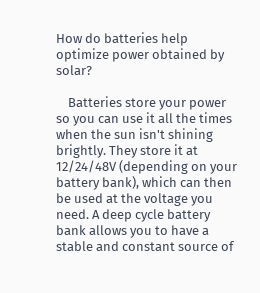How do batteries help optimize power obtained by solar?

    Batteries store your power so you can use it all the times when the sun isn't shining brightly. They store it at 12/24/48V (depending on your battery bank), which can then be used at the voltage you need. A deep cycle battery bank allows you to have a stable and constant source of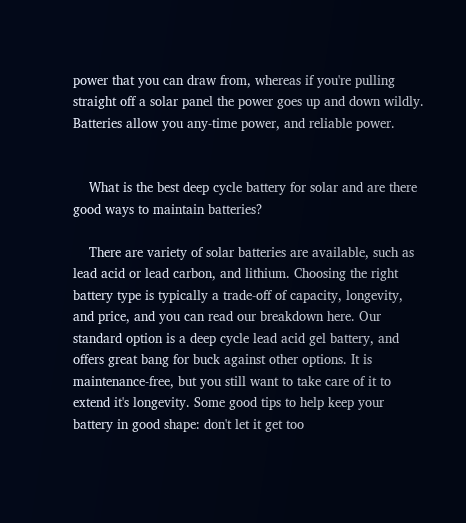power that you can draw from, whereas if you're pulling straight off a solar panel the power goes up and down wildly. Batteries allow you any-time power, and reliable power.


    What is the best deep cycle battery for solar and are there good ways to maintain batteries?

    There are variety of solar batteries are available, such as lead acid or lead carbon, and lithium. Choosing the right battery type is typically a trade-off of capacity, longevity, and price, and you can read our breakdown here. Our standard option is a deep cycle lead acid gel battery, and offers great bang for buck against other options. It is maintenance-free, but you still want to take care of it to extend it's longevity. Some good tips to help keep your battery in good shape: don't let it get too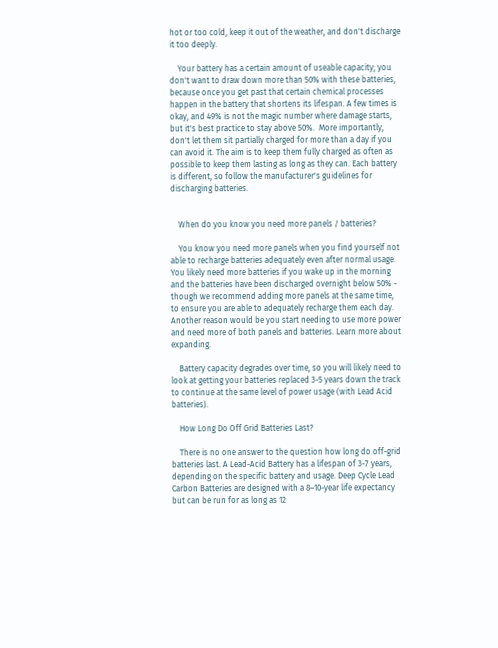hot or too cold, keep it out of the weather, and don't discharge it too deeply.

    Your battery has a certain amount of useable capacity; you don't want to draw down more than 50% with these batteries, because once you get past that certain chemical processes happen in the battery that shortens its lifespan. A few times is okay, and 49% is not the magic number where damage starts, but it's best practice to stay above 50%.  More importantly, don't let them sit partially charged for more than a day if you can avoid it. The aim is to keep them fully charged as often as possible to keep them lasting as long as they can. Each battery is different, so follow the manufacturer's guidelines for discharging batteries.


    When do you know you need more panels / batteries?

    You know you need more panels when you find yourself not able to recharge batteries adequately even after normal usage. You likely need more batteries if you wake up in the morning and the batteries have been discharged overnight below 50% - though we recommend adding more panels at the same time, to ensure you are able to adequately recharge them each day. Another reason would be you start needing to use more power and need more of both panels and batteries. Learn more about expanding.

    Battery capacity degrades over time, so you will likely need to look at getting your batteries replaced 3-5 years down the track to continue at the same level of power usage (with Lead Acid batteries).

    How Long Do Off Grid Batteries Last?

    There is no one answer to the question how long do off-grid batteries last. A Lead-Acid Battery has a lifespan of 3-7 years, depending on the specific battery and usage. Deep Cycle Lead Carbon Batteries are designed with a 8–10-year life expectancy but can be run for as long as 12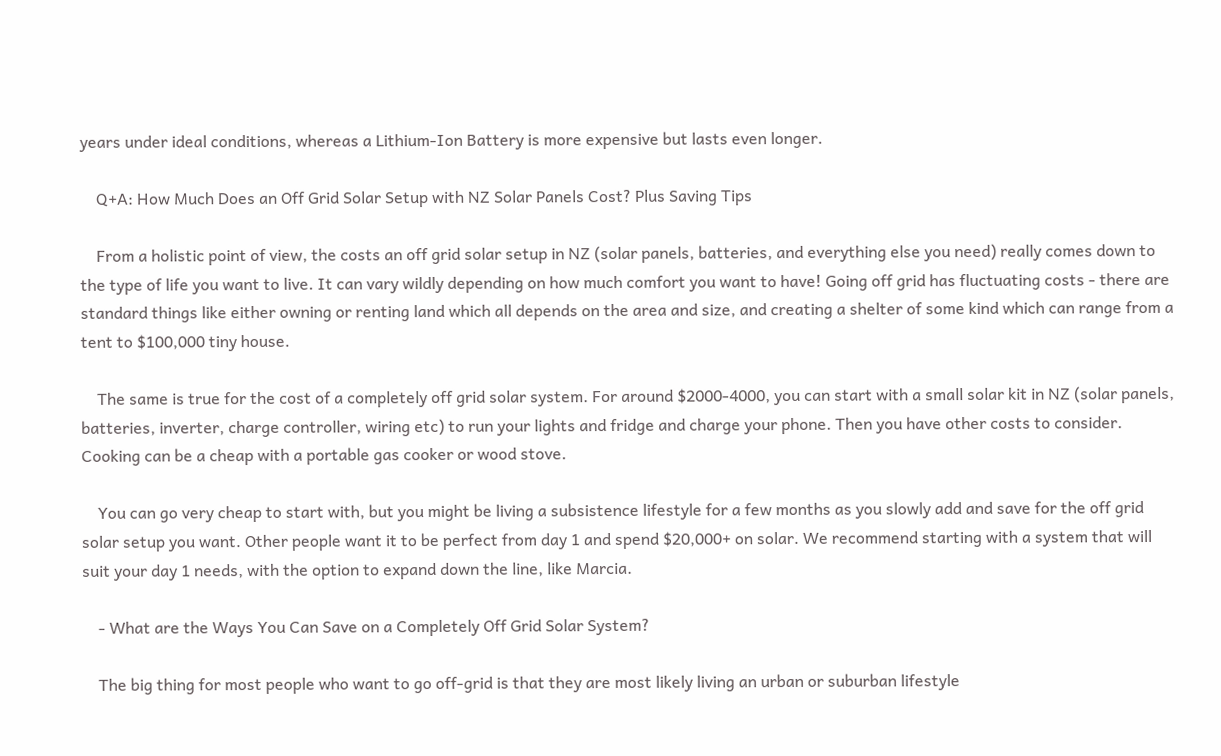years under ideal conditions, whereas a Lithium-Ion Battery is more expensive but lasts even longer.

    Q+A: How Much Does an Off Grid Solar Setup with NZ Solar Panels Cost? Plus Saving Tips

    From a holistic point of view, the costs an off grid solar setup in NZ (solar panels, batteries, and everything else you need) really comes down to the type of life you want to live. It can vary wildly depending on how much comfort you want to have! Going off grid has fluctuating costs - there are standard things like either owning or renting land which all depends on the area and size, and creating a shelter of some kind which can range from a tent to $100,000 tiny house.

    The same is true for the cost of a completely off grid solar system. For around $2000-4000, you can start with a small solar kit in NZ (solar panels, batteries, inverter, charge controller, wiring etc) to run your lights and fridge and charge your phone. Then you have other costs to consider. Cooking can be a cheap with a portable gas cooker or wood stove.

    You can go very cheap to start with, but you might be living a subsistence lifestyle for a few months as you slowly add and save for the off grid solar setup you want. Other people want it to be perfect from day 1 and spend $20,000+ on solar. We recommend starting with a system that will suit your day 1 needs, with the option to expand down the line, like Marcia.

    - What are the Ways You Can Save on a Completely Off Grid Solar System?

    The big thing for most people who want to go off-grid is that they are most likely living an urban or suburban lifestyle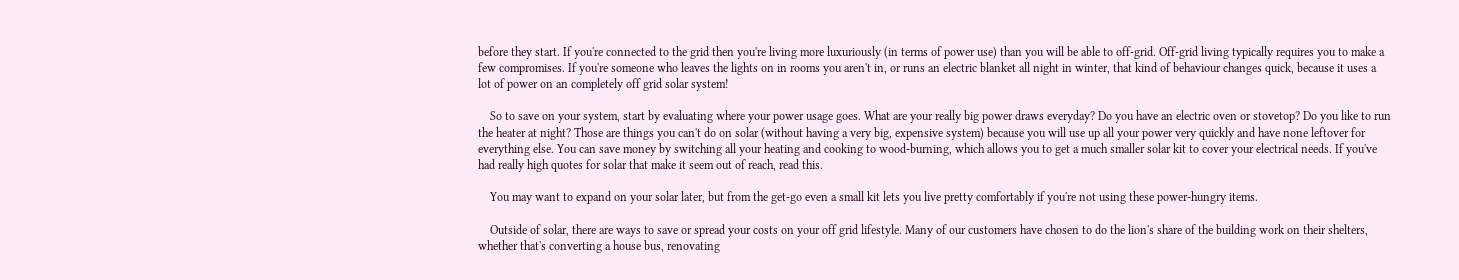before they start. If you're connected to the grid then you're living more luxuriously (in terms of power use) than you will be able to off-grid. Off-grid living typically requires you to make a few compromises. If you're someone who leaves the lights on in rooms you aren't in, or runs an electric blanket all night in winter, that kind of behaviour changes quick, because it uses a lot of power on an completely off grid solar system!

    So to save on your system, start by evaluating where your power usage goes. What are your really big power draws everyday? Do you have an electric oven or stovetop? Do you like to run the heater at night? Those are things you can't do on solar (without having a very big, expensive system) because you will use up all your power very quickly and have none leftover for everything else. You can save money by switching all your heating and cooking to wood-burning, which allows you to get a much smaller solar kit to cover your electrical needs. If you've had really high quotes for solar that make it seem out of reach, read this.

    You may want to expand on your solar later, but from the get-go even a small kit lets you live pretty comfortably if you're not using these power-hungry items.

    Outside of solar, there are ways to save or spread your costs on your off grid lifestyle. Many of our customers have chosen to do the lion's share of the building work on their shelters, whether that's converting a house bus, renovating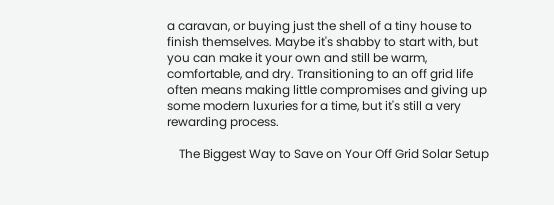a caravan, or buying just the shell of a tiny house to finish themselves. Maybe it's shabby to start with, but you can make it your own and still be warm, comfortable, and dry. Transitioning to an off grid life often means making little compromises and giving up some modern luxuries for a time, but it's still a very rewarding process.

    The Biggest Way to Save on Your Off Grid Solar Setup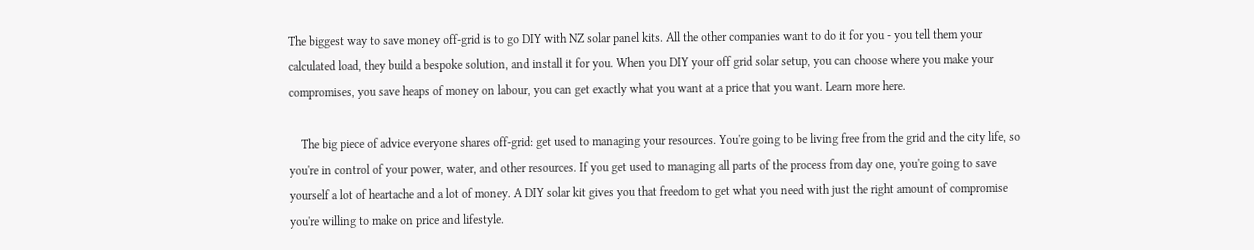The biggest way to save money off-grid is to go DIY with NZ solar panel kits. All the other companies want to do it for you - you tell them your calculated load, they build a bespoke solution, and install it for you. When you DIY your off grid solar setup, you can choose where you make your compromises, you save heaps of money on labour, you can get exactly what you want at a price that you want. Learn more here.

    The big piece of advice everyone shares off-grid: get used to managing your resources. You're going to be living free from the grid and the city life, so you're in control of your power, water, and other resources. If you get used to managing all parts of the process from day one, you're going to save yourself a lot of heartache and a lot of money. A DIY solar kit gives you that freedom to get what you need with just the right amount of compromise you're willing to make on price and lifestyle.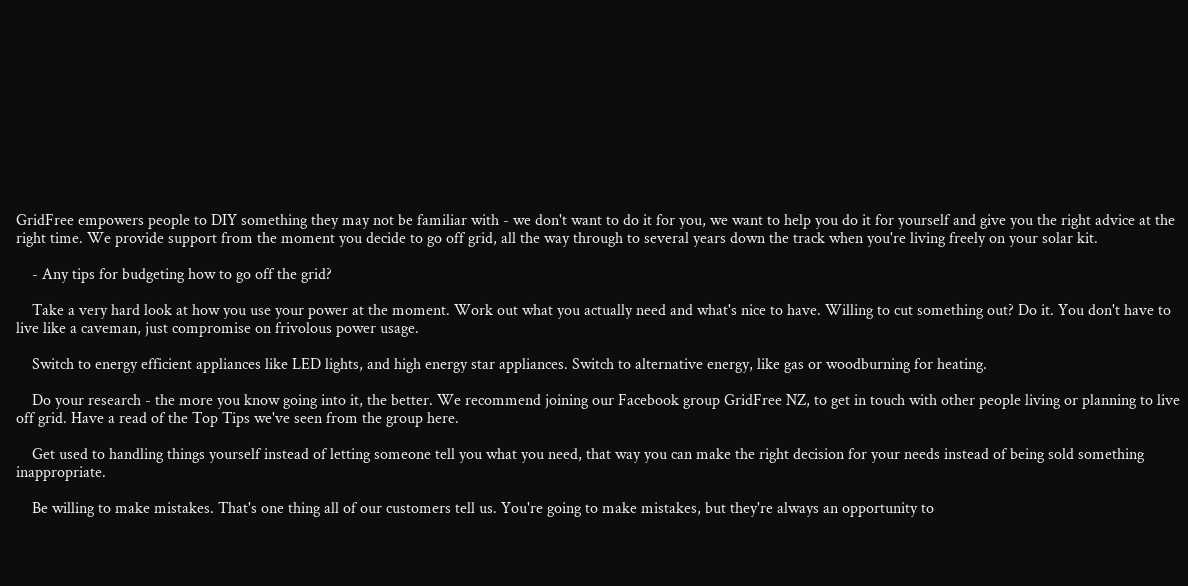GridFree empowers people to DIY something they may not be familiar with - we don't want to do it for you, we want to help you do it for yourself and give you the right advice at the right time. We provide support from the moment you decide to go off grid, all the way through to several years down the track when you're living freely on your solar kit.

    - Any tips for budgeting how to go off the grid?

    Take a very hard look at how you use your power at the moment. Work out what you actually need and what's nice to have. Willing to cut something out? Do it. You don't have to live like a caveman, just compromise on frivolous power usage.

    Switch to energy efficient appliances like LED lights, and high energy star appliances. Switch to alternative energy, like gas or woodburning for heating.

    Do your research - the more you know going into it, the better. We recommend joining our Facebook group GridFree NZ, to get in touch with other people living or planning to live off grid. Have a read of the Top Tips we've seen from the group here.

    Get used to handling things yourself instead of letting someone tell you what you need, that way you can make the right decision for your needs instead of being sold something inappropriate.

    Be willing to make mistakes. That's one thing all of our customers tell us. You're going to make mistakes, but they're always an opportunity to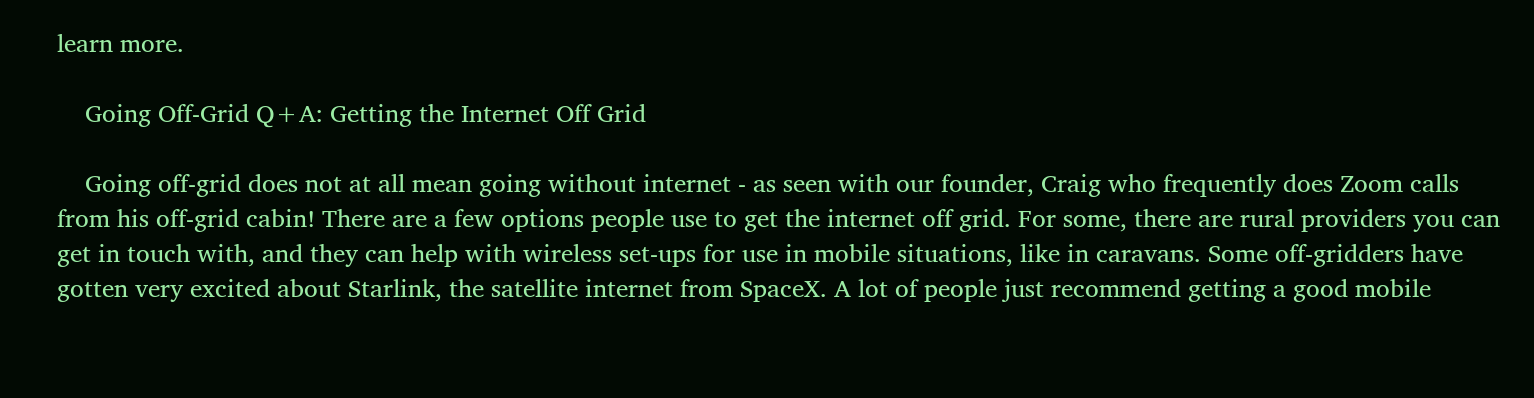learn more.

    Going Off-Grid Q+A: Getting the Internet Off Grid

    Going off-grid does not at all mean going without internet - as seen with our founder, Craig who frequently does Zoom calls from his off-grid cabin! There are a few options people use to get the internet off grid. For some, there are rural providers you can get in touch with, and they can help with wireless set-ups for use in mobile situations, like in caravans. Some off-gridders have gotten very excited about Starlink, the satellite internet from SpaceX. A lot of people just recommend getting a good mobile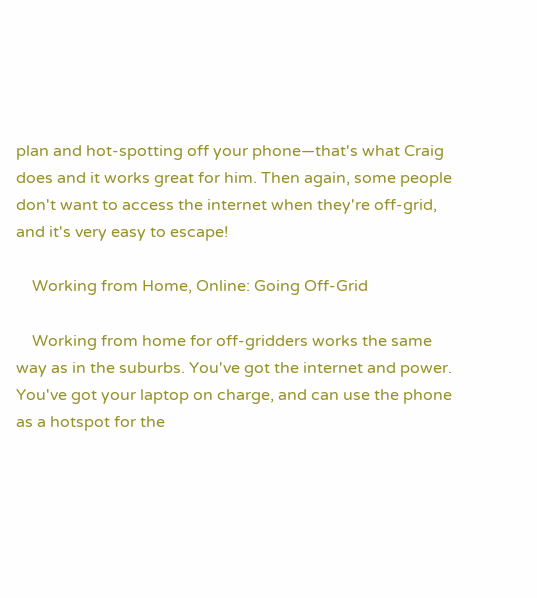plan and hot-spotting off your phone—that's what Craig does and it works great for him. Then again, some people don't want to access the internet when they're off-grid, and it's very easy to escape!

    Working from Home, Online: Going Off-Grid

    Working from home for off-gridders works the same way as in the suburbs. You've got the internet and power. You've got your laptop on charge, and can use the phone as a hotspot for the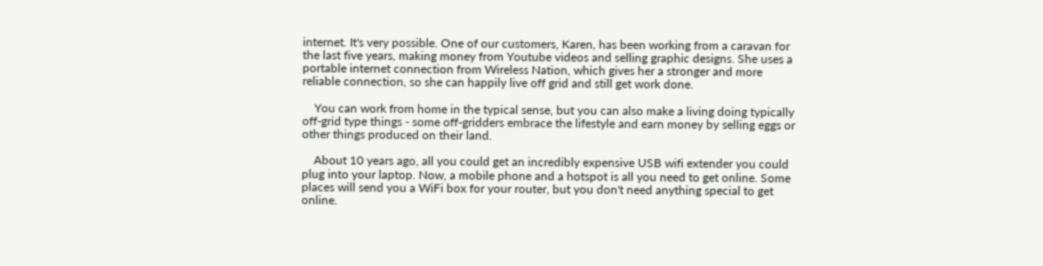internet. It's very possible. One of our customers, Karen, has been working from a caravan for the last five years, making money from Youtube videos and selling graphic designs. She uses a portable internet connection from Wireless Nation, which gives her a stronger and more reliable connection, so she can happily live off grid and still get work done.

    You can work from home in the typical sense, but you can also make a living doing typically off-grid type things - some off-gridders embrace the lifestyle and earn money by selling eggs or other things produced on their land.

    About 10 years ago, all you could get an incredibly expensive USB wifi extender you could plug into your laptop. Now, a mobile phone and a hotspot is all you need to get online. Some places will send you a WiFi box for your router, but you don't need anything special to get online.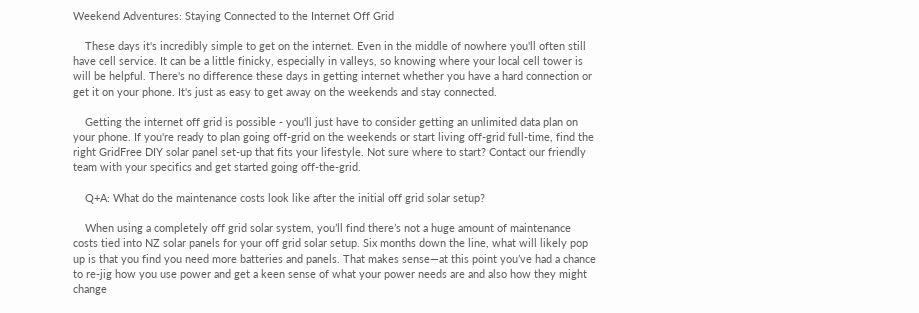Weekend Adventures: Staying Connected to the Internet Off Grid

    These days it's incredibly simple to get on the internet. Even in the middle of nowhere you'll often still have cell service. It can be a little finicky, especially in valleys, so knowing where your local cell tower is will be helpful. There's no difference these days in getting internet whether you have a hard connection or get it on your phone. It's just as easy to get away on the weekends and stay connected.

    Getting the internet off grid is possible - you'll just have to consider getting an unlimited data plan on your phone. If you're ready to plan going off-grid on the weekends or start living off-grid full-time, find the right GridFree DIY solar panel set-up that fits your lifestyle. Not sure where to start? Contact our friendly team with your specifics and get started going off-the-grid.

    Q+A: What do the maintenance costs look like after the initial off grid solar setup?

    When using a completely off grid solar system, you’ll find there’s not a huge amount of maintenance costs tied into NZ solar panels for your off grid solar setup. Six months down the line, what will likely pop up is that you find you need more batteries and panels. That makes sense—at this point you’ve had a chance to re-jig how you use power and get a keen sense of what your power needs are and also how they might change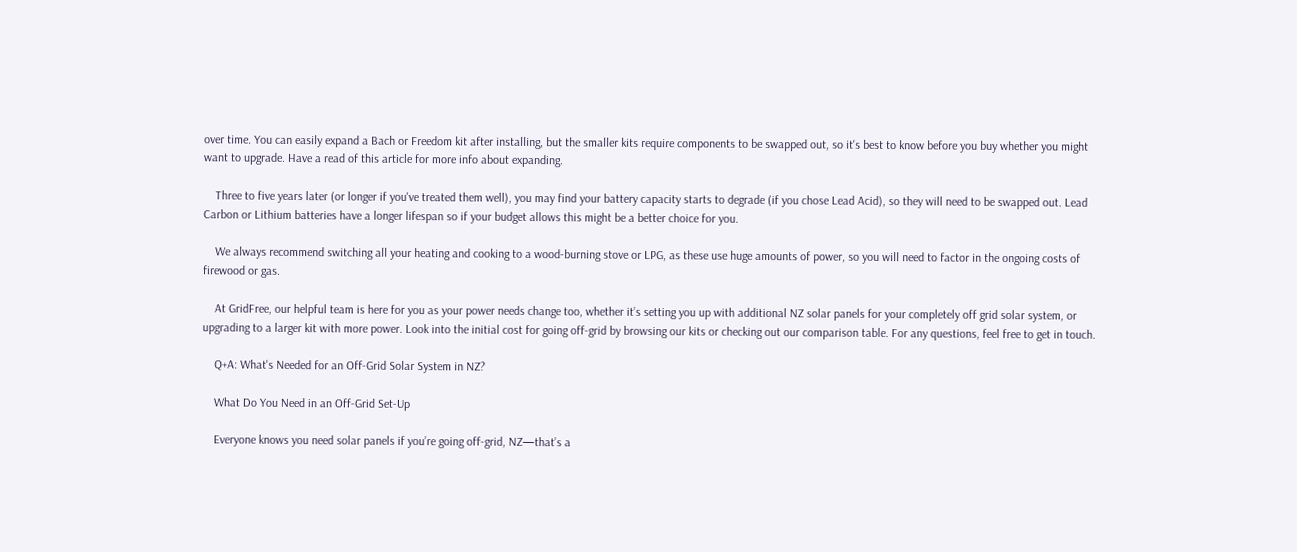over time. You can easily expand a Bach or Freedom kit after installing, but the smaller kits require components to be swapped out, so it's best to know before you buy whether you might want to upgrade. Have a read of this article for more info about expanding.

    Three to five years later (or longer if you've treated them well), you may find your battery capacity starts to degrade (if you chose Lead Acid), so they will need to be swapped out. Lead Carbon or Lithium batteries have a longer lifespan so if your budget allows this might be a better choice for you.

    We always recommend switching all your heating and cooking to a wood-burning stove or LPG, as these use huge amounts of power, so you will need to factor in the ongoing costs of firewood or gas.

    At GridFree, our helpful team is here for you as your power needs change too, whether it’s setting you up with additional NZ solar panels for your completely off grid solar system, or upgrading to a larger kit with more power. Look into the initial cost for going off-grid by browsing our kits or checking out our comparison table. For any questions, feel free to get in touch.

    Q+A: What's Needed for an Off-Grid Solar System in NZ?

    What Do You Need in an Off-Grid Set-Up

    Everyone knows you need solar panels if you’re going off-grid, NZ—that’s a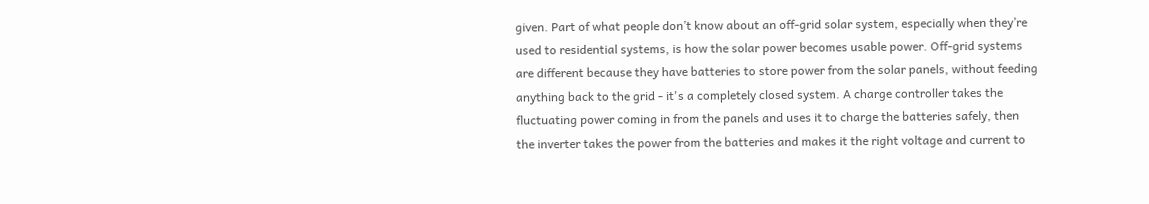given. Part of what people don’t know about an off-grid solar system, especially when they’re used to residential systems, is how the solar power becomes usable power. Off-grid systems are different because they have batteries to store power from the solar panels, without feeding anything back to the grid - it's a completely closed system. A charge controller takes the fluctuating power coming in from the panels and uses it to charge the batteries safely, then the inverter takes the power from the batteries and makes it the right voltage and current to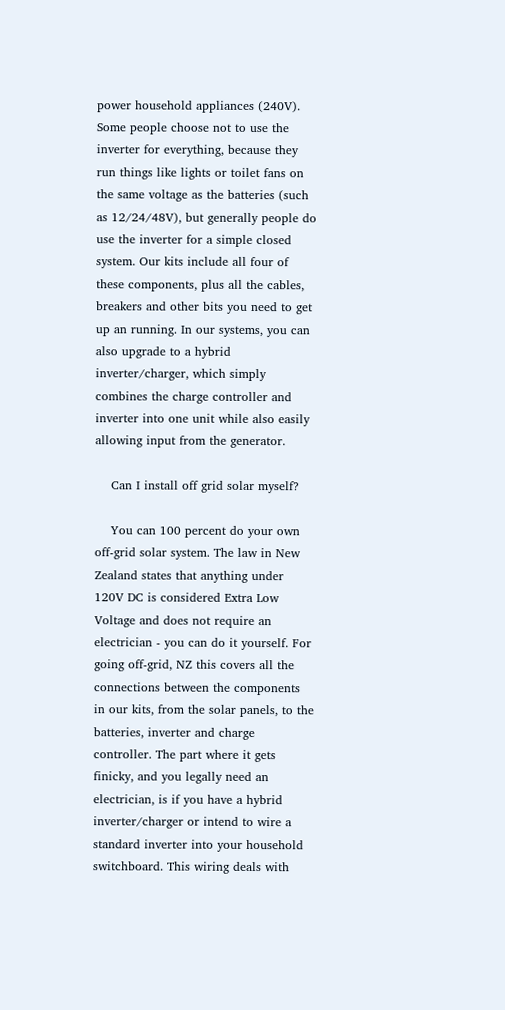power household appliances (240V). Some people choose not to use the inverter for everything, because they run things like lights or toilet fans on the same voltage as the batteries (such as 12/24/48V), but generally people do use the inverter for a simple closed system. Our kits include all four of these components, plus all the cables, breakers and other bits you need to get up an running. In our systems, you can also upgrade to a hybrid inverter/charger, which simply combines the charge controller and inverter into one unit while also easily allowing input from the generator.

    Can I install off grid solar myself?

    You can 100 percent do your own off-grid solar system. The law in New Zealand states that anything under 120V DC is considered Extra Low Voltage and does not require an electrician - you can do it yourself. For going off-grid, NZ this covers all the connections between the components in our kits, from the solar panels, to the batteries, inverter and charge controller. The part where it gets finicky, and you legally need an electrician, is if you have a hybrid inverter/charger or intend to wire a standard inverter into your household switchboard. This wiring deals with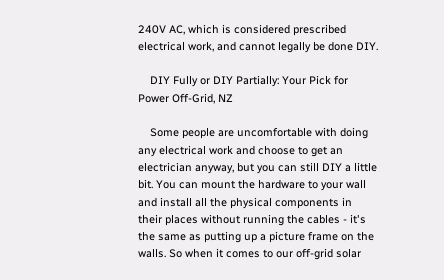240V AC, which is considered prescribed electrical work, and cannot legally be done DIY.

    DIY Fully or DIY Partially: Your Pick for Power Off-Grid, NZ

    Some people are uncomfortable with doing any electrical work and choose to get an electrician anyway, but you can still DIY a little bit. You can mount the hardware to your wall and install all the physical components in their places without running the cables - it's the same as putting up a picture frame on the walls. So when it comes to our off-grid solar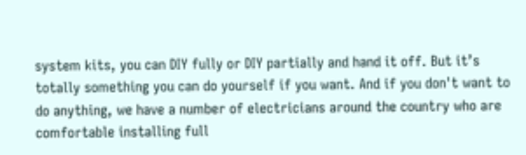system kits, you can DIY fully or DIY partially and hand it off. But it’s totally something you can do yourself if you want. And if you don't want to do anything, we have a number of electricians around the country who are comfortable installing full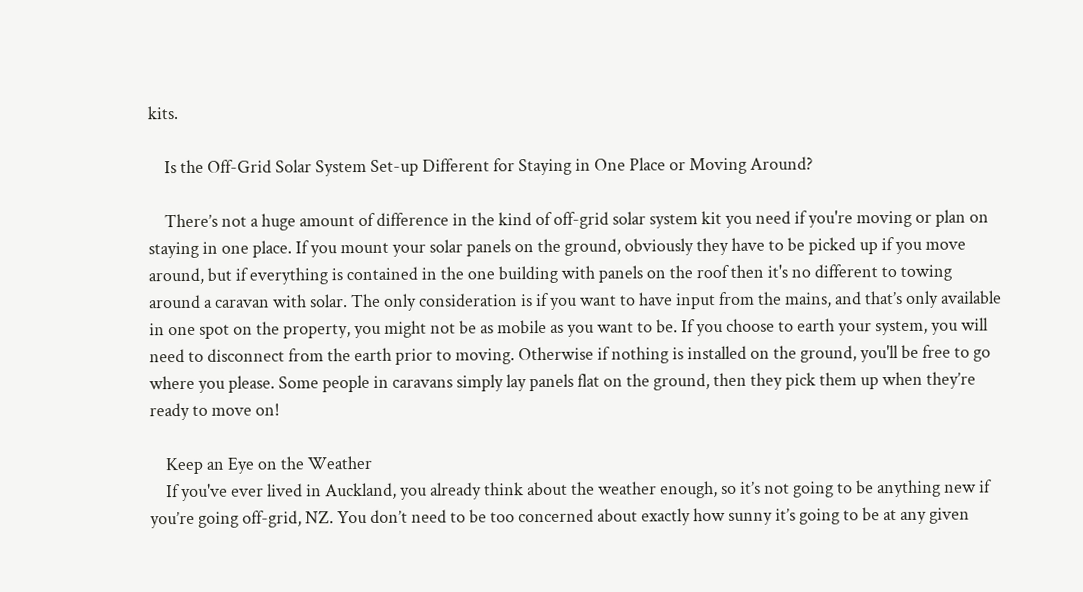kits.

    Is the Off-Grid Solar System Set-up Different for Staying in One Place or Moving Around?

    There’s not a huge amount of difference in the kind of off-grid solar system kit you need if you're moving or plan on staying in one place. If you mount your solar panels on the ground, obviously they have to be picked up if you move around, but if everything is contained in the one building with panels on the roof then it's no different to towing around a caravan with solar. The only consideration is if you want to have input from the mains, and that’s only available in one spot on the property, you might not be as mobile as you want to be. If you choose to earth your system, you will need to disconnect from the earth prior to moving. Otherwise if nothing is installed on the ground, you'll be free to go where you please. Some people in caravans simply lay panels flat on the ground, then they pick them up when they’re ready to move on!

    Keep an Eye on the Weather
    If you've ever lived in Auckland, you already think about the weather enough, so it’s not going to be anything new if you’re going off-grid, NZ. You don’t need to be too concerned about exactly how sunny it’s going to be at any given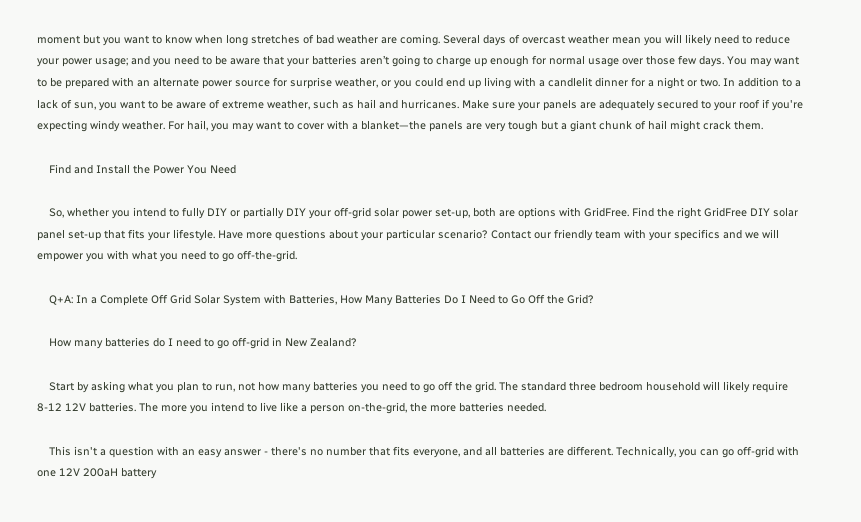moment but you want to know when long stretches of bad weather are coming. Several days of overcast weather mean you will likely need to reduce your power usage; and you need to be aware that your batteries aren’t going to charge up enough for normal usage over those few days. You may want to be prepared with an alternate power source for surprise weather, or you could end up living with a candlelit dinner for a night or two. In addition to a lack of sun, you want to be aware of extreme weather, such as hail and hurricanes. Make sure your panels are adequately secured to your roof if you're expecting windy weather. For hail, you may want to cover with a blanket—the panels are very tough but a giant chunk of hail might crack them.

    Find and Install the Power You Need

    So, whether you intend to fully DIY or partially DIY your off-grid solar power set-up, both are options with GridFree. Find the right GridFree DIY solar panel set-up that fits your lifestyle. Have more questions about your particular scenario? Contact our friendly team with your specifics and we will empower you with what you need to go off-the-grid.

    Q+A: In a Complete Off Grid Solar System with Batteries, How Many Batteries Do I Need to Go Off the Grid?

    How many batteries do I need to go off-grid in New Zealand?

    Start by asking what you plan to run, not how many batteries you need to go off the grid. The standard three bedroom household will likely require 8-12 12V batteries. The more you intend to live like a person on-the-grid, the more batteries needed.

    This isn't a question with an easy answer - there's no number that fits everyone, and all batteries are different. Technically, you can go off-grid with one 12V 200aH battery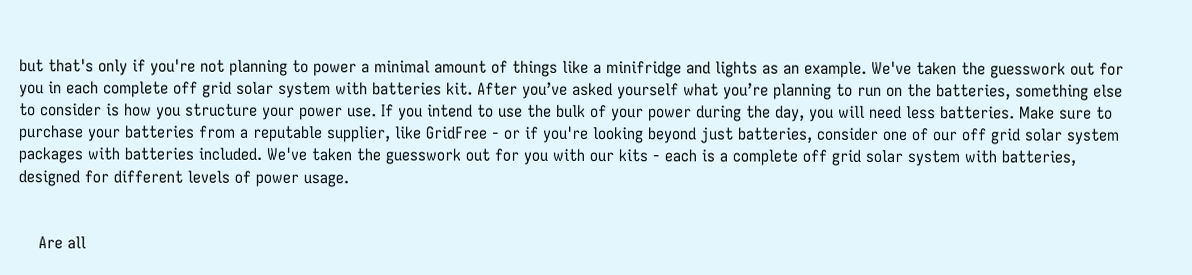but that's only if you're not planning to power a minimal amount of things like a minifridge and lights as an example. We've taken the guesswork out for you in each complete off grid solar system with batteries kit. After you’ve asked yourself what you’re planning to run on the batteries, something else to consider is how you structure your power use. If you intend to use the bulk of your power during the day, you will need less batteries. Make sure to purchase your batteries from a reputable supplier, like GridFree - or if you're looking beyond just batteries, consider one of our off grid solar system packages with batteries included. We've taken the guesswork out for you with our kits - each is a complete off grid solar system with batteries, designed for different levels of power usage.


    Are all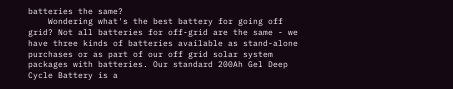batteries the same?
    Wondering what's the best battery for going off grid? Not all batteries for off-grid are the same - we have three kinds of batteries available as stand-alone purchases or as part of our off grid solar system packages with batteries. Our standard 200Ah Gel Deep Cycle Battery is a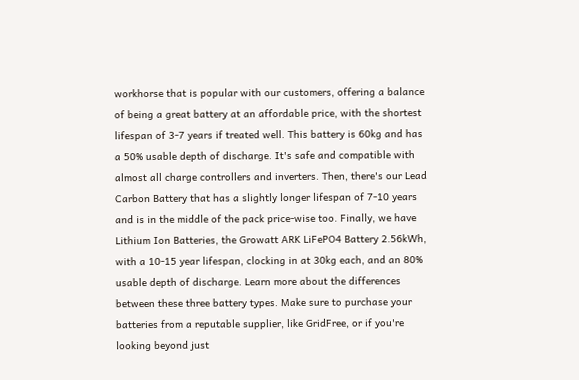workhorse that is popular with our customers, offering a balance of being a great battery at an affordable price, with the shortest lifespan of 3-7 years if treated well. This battery is 60kg and has a 50% usable depth of discharge. It's safe and compatible with almost all charge controllers and inverters. Then, there's our Lead Carbon Battery that has a slightly longer lifespan of 7-10 years and is in the middle of the pack price-wise too. Finally, we have Lithium Ion Batteries, the Growatt ARK LiFePO4 Battery 2.56kWh, with a 10-15 year lifespan, clocking in at 30kg each, and an 80% usable depth of discharge. Learn more about the differences between these three battery types. Make sure to purchase your batteries from a reputable supplier, like GridFree, or if you're looking beyond just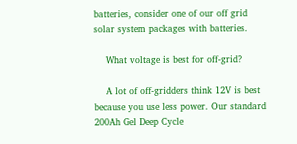batteries, consider one of our off grid solar system packages with batteries.

    What voltage is best for off-grid?

    A lot of off-gridders think 12V is best because you use less power. Our standard 200Ah Gel Deep Cycle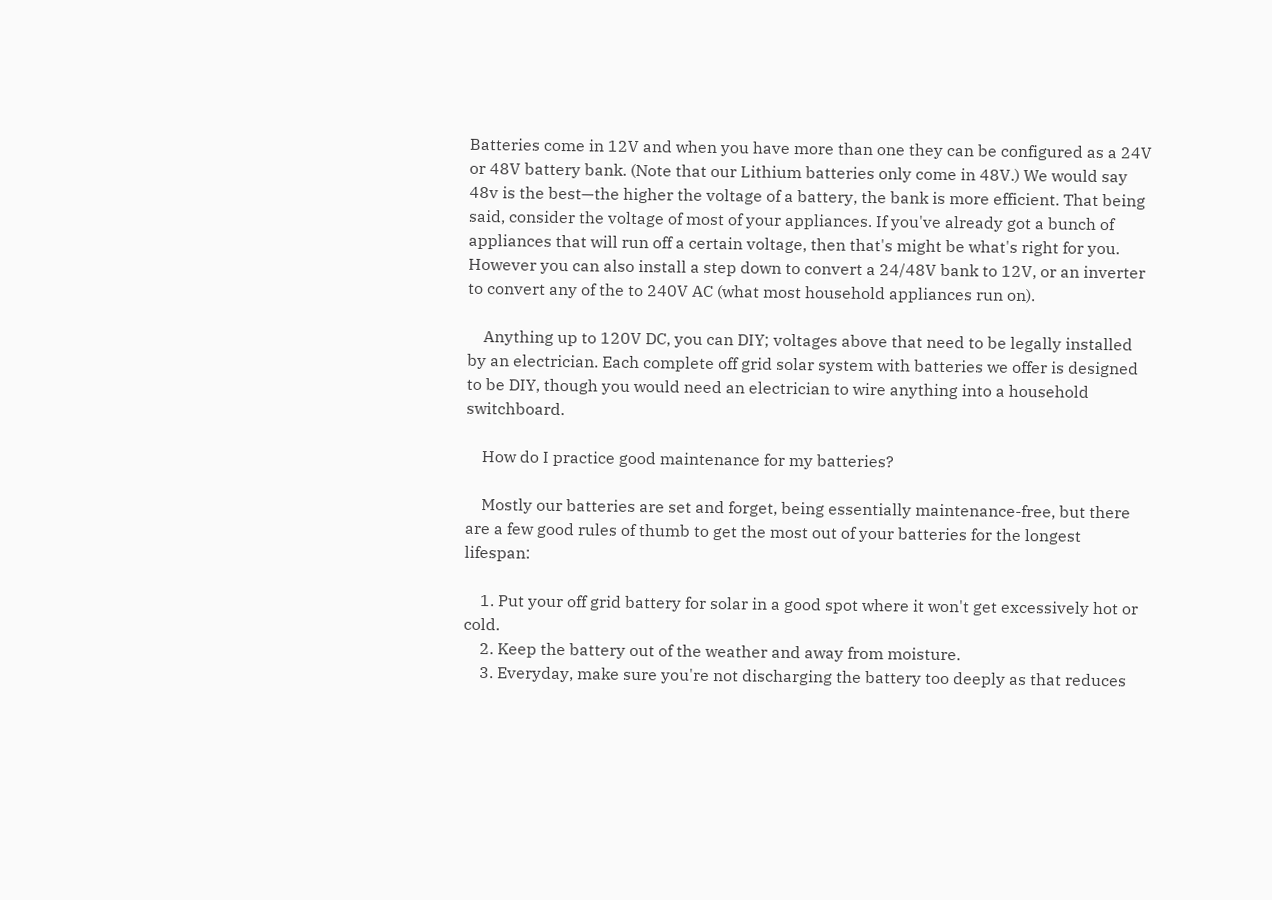Batteries come in 12V and when you have more than one they can be configured as a 24V or 48V battery bank. (Note that our Lithium batteries only come in 48V.) We would say 48v is the best—the higher the voltage of a battery, the bank is more efficient. That being said, consider the voltage of most of your appliances. If you've already got a bunch of appliances that will run off a certain voltage, then that's might be what's right for you. However you can also install a step down to convert a 24/48V bank to 12V, or an inverter to convert any of the to 240V AC (what most household appliances run on).

    Anything up to 120V DC, you can DIY; voltages above that need to be legally installed by an electrician. Each complete off grid solar system with batteries we offer is designed to be DIY, though you would need an electrician to wire anything into a household switchboard.

    How do I practice good maintenance for my batteries?

    Mostly our batteries are set and forget, being essentially maintenance-free, but there are a few good rules of thumb to get the most out of your batteries for the longest lifespan:

    1. Put your off grid battery for solar in a good spot where it won't get excessively hot or cold.
    2. Keep the battery out of the weather and away from moisture.
    3. Everyday, make sure you're not discharging the battery too deeply as that reduces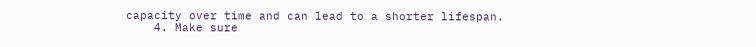capacity over time and can lead to a shorter lifespan.
    4. Make sure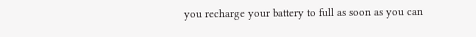you recharge your battery to full as soon as you can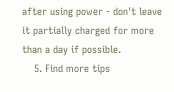after using power - don't leave it partially charged for more than a day if possible.
    5. Find more tips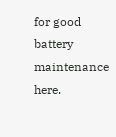for good battery maintenance here.